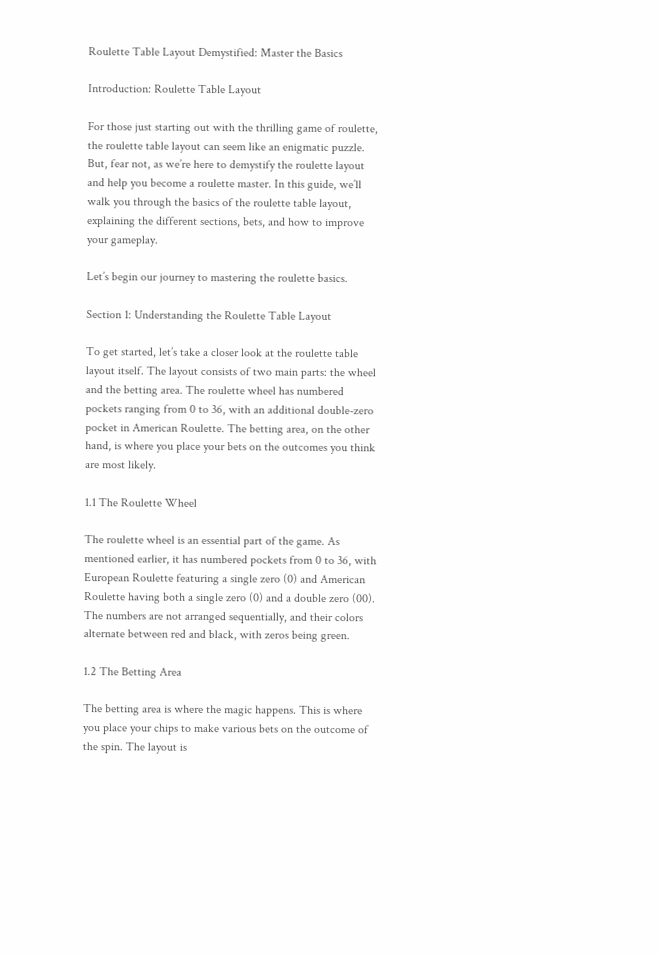Roulette Table Layout Demystified: Master the Basics

Introduction: Roulette Table Layout

For those just starting out with the thrilling game of roulette, the roulette table layout can seem like an enigmatic puzzle. But, fear not, as we’re here to demystify the roulette layout and help you become a roulette master. In this guide, we’ll walk you through the basics of the roulette table layout, explaining the different sections, bets, and how to improve your gameplay.

Let’s begin our journey to mastering the roulette basics.

Section 1: Understanding the Roulette Table Layout

To get started, let’s take a closer look at the roulette table layout itself. The layout consists of two main parts: the wheel and the betting area. The roulette wheel has numbered pockets ranging from 0 to 36, with an additional double-zero pocket in American Roulette. The betting area, on the other hand, is where you place your bets on the outcomes you think are most likely.

1.1 The Roulette Wheel

The roulette wheel is an essential part of the game. As mentioned earlier, it has numbered pockets from 0 to 36, with European Roulette featuring a single zero (0) and American Roulette having both a single zero (0) and a double zero (00). The numbers are not arranged sequentially, and their colors alternate between red and black, with zeros being green.

1.2 The Betting Area

The betting area is where the magic happens. This is where you place your chips to make various bets on the outcome of the spin. The layout is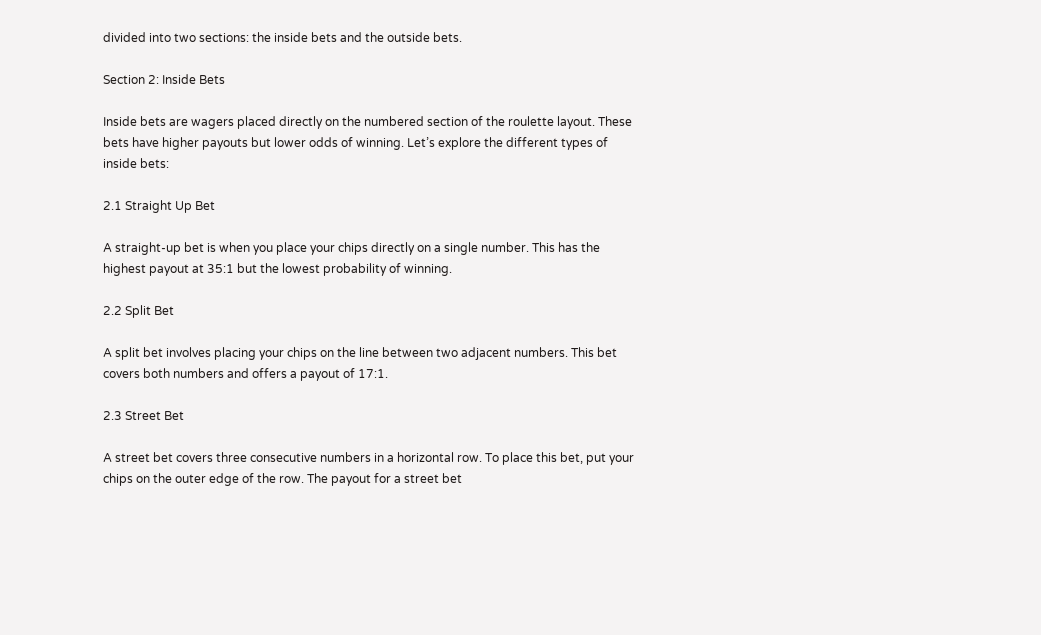divided into two sections: the inside bets and the outside bets.

Section 2: Inside Bets

Inside bets are wagers placed directly on the numbered section of the roulette layout. These bets have higher payouts but lower odds of winning. Let’s explore the different types of inside bets:

2.1 Straight Up Bet

A straight-up bet is when you place your chips directly on a single number. This has the highest payout at 35:1 but the lowest probability of winning.

2.2 Split Bet

A split bet involves placing your chips on the line between two adjacent numbers. This bet covers both numbers and offers a payout of 17:1.

2.3 Street Bet

A street bet covers three consecutive numbers in a horizontal row. To place this bet, put your chips on the outer edge of the row. The payout for a street bet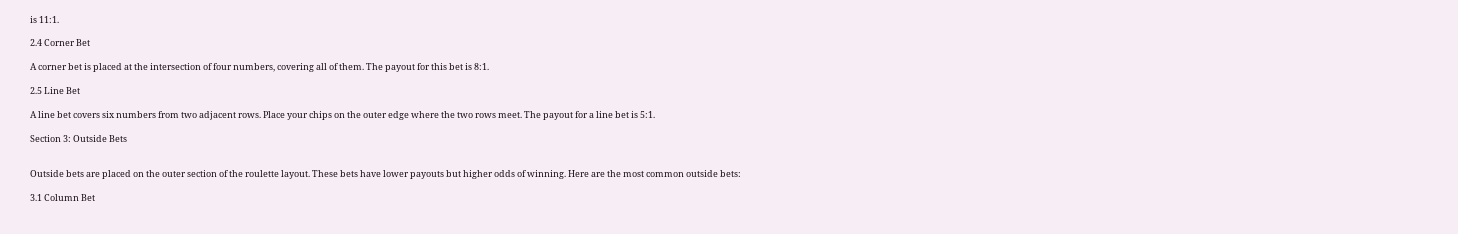is 11:1.

2.4 Corner Bet

A corner bet is placed at the intersection of four numbers, covering all of them. The payout for this bet is 8:1.

2.5 Line Bet

A line bet covers six numbers from two adjacent rows. Place your chips on the outer edge where the two rows meet. The payout for a line bet is 5:1.

Section 3: Outside Bets


Outside bets are placed on the outer section of the roulette layout. These bets have lower payouts but higher odds of winning. Here are the most common outside bets:

3.1 Column Bet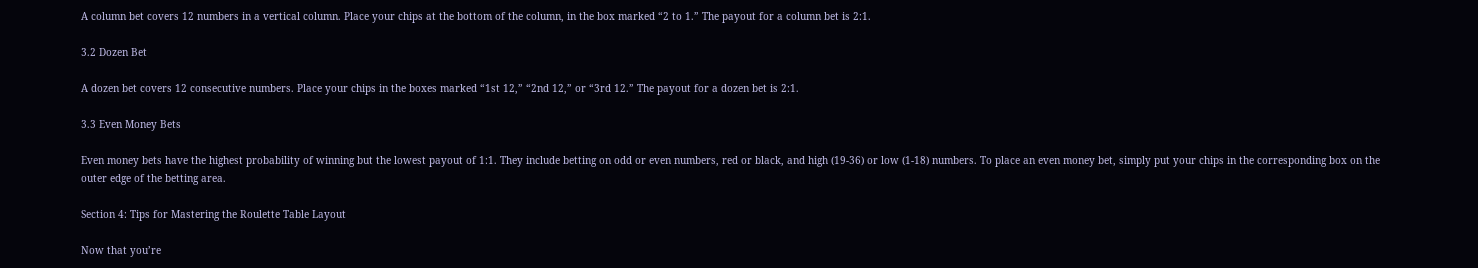A column bet covers 12 numbers in a vertical column. Place your chips at the bottom of the column, in the box marked “2 to 1.” The payout for a column bet is 2:1.

3.2 Dozen Bet

A dozen bet covers 12 consecutive numbers. Place your chips in the boxes marked “1st 12,” “2nd 12,” or “3rd 12.” The payout for a dozen bet is 2:1.

3.3 Even Money Bets

Even money bets have the highest probability of winning but the lowest payout of 1:1. They include betting on odd or even numbers, red or black, and high (19-36) or low (1-18) numbers. To place an even money bet, simply put your chips in the corresponding box on the outer edge of the betting area.

Section 4: Tips for Mastering the Roulette Table Layout

Now that you’re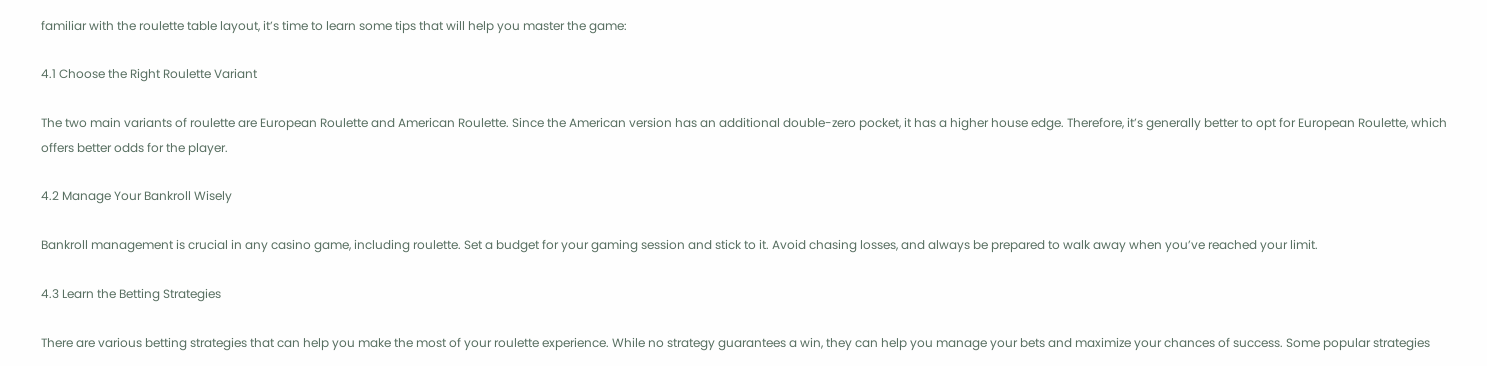familiar with the roulette table layout, it’s time to learn some tips that will help you master the game:

4.1 Choose the Right Roulette Variant

The two main variants of roulette are European Roulette and American Roulette. Since the American version has an additional double-zero pocket, it has a higher house edge. Therefore, it’s generally better to opt for European Roulette, which offers better odds for the player.

4.2 Manage Your Bankroll Wisely

Bankroll management is crucial in any casino game, including roulette. Set a budget for your gaming session and stick to it. Avoid chasing losses, and always be prepared to walk away when you’ve reached your limit.

4.3 Learn the Betting Strategies

There are various betting strategies that can help you make the most of your roulette experience. While no strategy guarantees a win, they can help you manage your bets and maximize your chances of success. Some popular strategies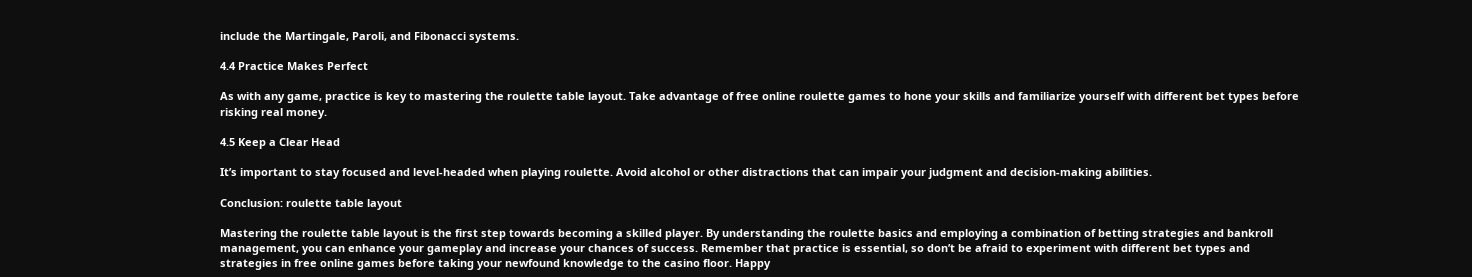include the Martingale, Paroli, and Fibonacci systems.

4.4 Practice Makes Perfect

As with any game, practice is key to mastering the roulette table layout. Take advantage of free online roulette games to hone your skills and familiarize yourself with different bet types before risking real money.

4.5 Keep a Clear Head

It’s important to stay focused and level-headed when playing roulette. Avoid alcohol or other distractions that can impair your judgment and decision-making abilities.

Conclusion: roulette table layout

Mastering the roulette table layout is the first step towards becoming a skilled player. By understanding the roulette basics and employing a combination of betting strategies and bankroll management, you can enhance your gameplay and increase your chances of success. Remember that practice is essential, so don’t be afraid to experiment with different bet types and strategies in free online games before taking your newfound knowledge to the casino floor. Happy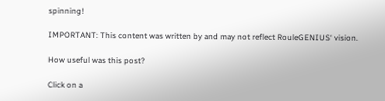spinning!

IMPORTANT: This content was written by and may not reflect RouleGENIUS‘ vision.

How useful was this post?

Click on a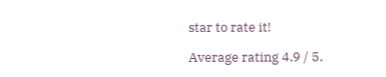star to rate it!

Average rating 4.9 / 5.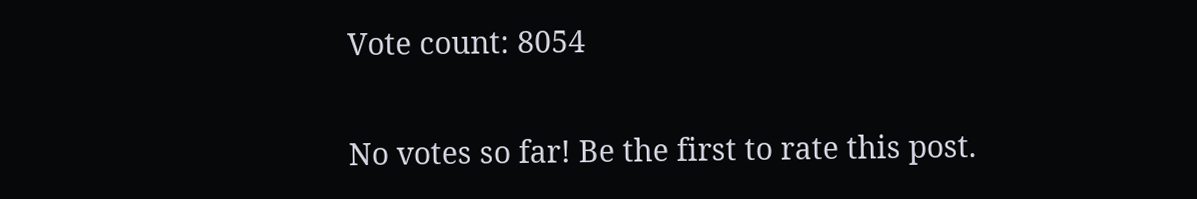Vote count: 8054

No votes so far! Be the first to rate this post.